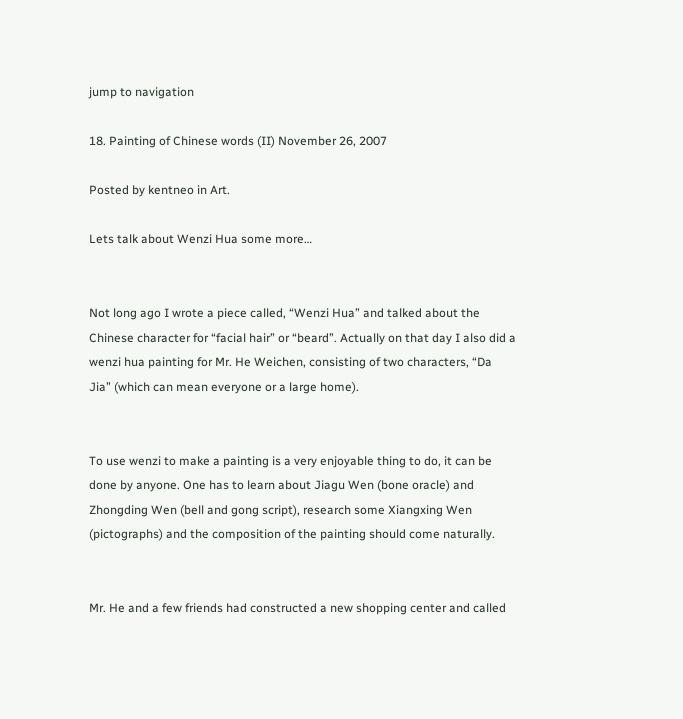jump to navigation

18. Painting of Chinese words (II) November 26, 2007

Posted by kentneo in Art.

Lets talk about Wenzi Hua some more…


Not long ago I wrote a piece called, “Wenzi Hua” and talked about the Chinese character for “facial hair” or “beard”. Actually on that day I also did a wenzi hua painting for Mr. He Weichen, consisting of two characters, “Da Jia” (which can mean everyone or a large home).


To use wenzi to make a painting is a very enjoyable thing to do, it can be done by anyone. One has to learn about Jiagu Wen (bone oracle) and Zhongding Wen (bell and gong script), research some Xiangxing Wen (pictographs) and the composition of the painting should come naturally.


Mr. He and a few friends had constructed a new shopping center and called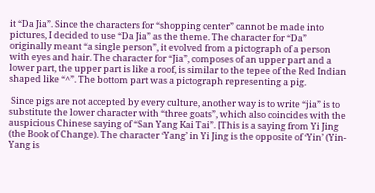it “Da Jia”. Since the characters for “shopping center” cannot be made into pictures, I decided to use “Da Jia” as the theme. The character for “Da” originally meant “a single person”, it evolved from a pictograph of a person with eyes and hair. The character for “Jia”, composes of an upper part and a lower part, the upper part is like a roof, is similar to the tepee of the Red Indian shaped like “^”. The bottom part was a pictograph representing a pig.

 Since pigs are not accepted by every culture, another way is to write “jia” is to substitute the lower character with “three goats”, which also coincides with the auspicious Chinese saying of “San Yang Kai Tai”. [This is a saying from Yi Jing (the Book of Change). The character ‘Yang’ in Yi Jing is the opposite of ‘Yin’ (Yin-Yang is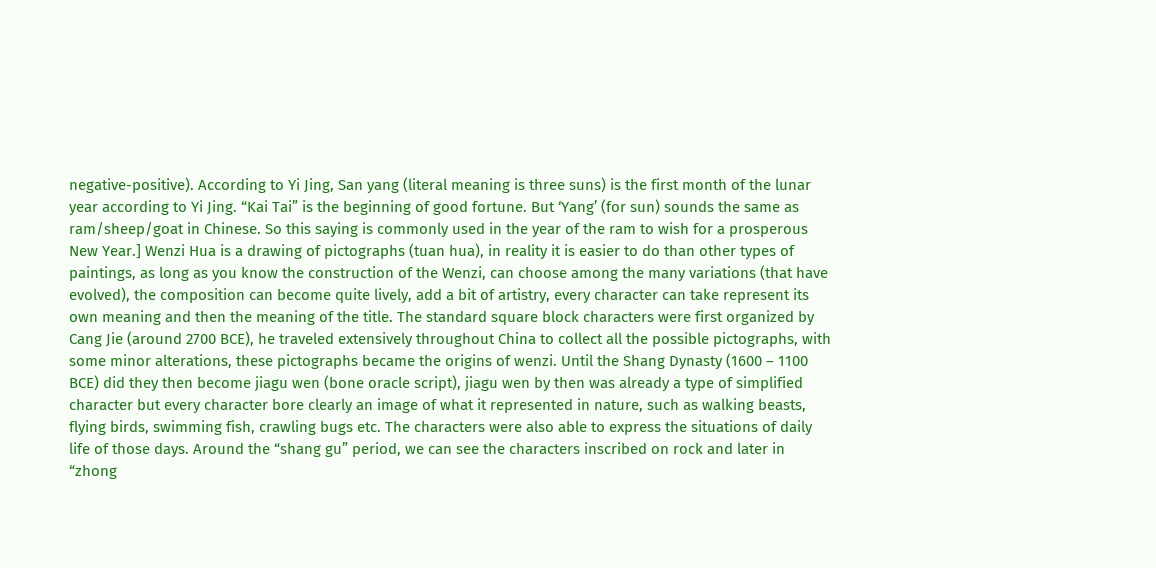negative-positive). According to Yi Jing, San yang (literal meaning is three suns) is the first month of the lunar year according to Yi Jing. “Kai Tai” is the beginning of good fortune. But ‘Yang’ (for sun) sounds the same as ram/sheep/goat in Chinese. So this saying is commonly used in the year of the ram to wish for a prosperous New Year.] Wenzi Hua is a drawing of pictographs (tuan hua), in reality it is easier to do than other types of paintings, as long as you know the construction of the Wenzi, can choose among the many variations (that have evolved), the composition can become quite lively, add a bit of artistry, every character can take represent its own meaning and then the meaning of the title. The standard square block characters were first organized by Cang Jie (around 2700 BCE), he traveled extensively throughout China to collect all the possible pictographs, with some minor alterations, these pictographs became the origins of wenzi. Until the Shang Dynasty (1600 – 1100 BCE) did they then become jiagu wen (bone oracle script), jiagu wen by then was already a type of simplified character but every character bore clearly an image of what it represented in nature, such as walking beasts, flying birds, swimming fish, crawling bugs etc. The characters were also able to express the situations of daily life of those days. Around the “shang gu” period, we can see the characters inscribed on rock and later in “zhong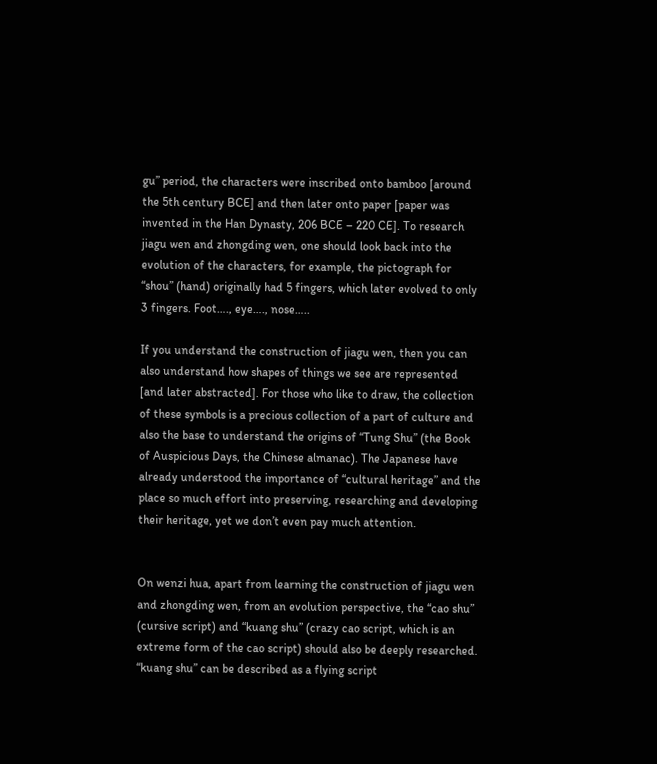gu” period, the characters were inscribed onto bamboo [around the 5th century BCE] and then later onto paper [paper was invented in the Han Dynasty, 206 BCE – 220 CE]. To research jiagu wen and zhongding wen, one should look back into the evolution of the characters, for example, the pictograph for “shou” (hand) originally had 5 fingers, which later evolved to only 3 fingers. Foot…., eye…., nose…..

If you understand the construction of jiagu wen, then you can also understand how shapes of things we see are represented [and later abstracted]. For those who like to draw, the collection of these symbols is a precious collection of a part of culture and also the base to understand the origins of “Tung Shu” (the Book of Auspicious Days, the Chinese almanac). The Japanese have already understood the importance of “cultural heritage” and the place so much effort into preserving, researching and developing their heritage, yet we don’t even pay much attention.


On wenzi hua, apart from learning the construction of jiagu wen and zhongding wen, from an evolution perspective, the “cao shu” (cursive script) and “kuang shu” (crazy cao script, which is an extreme form of the cao script) should also be deeply researched. “kuang shu” can be described as a flying script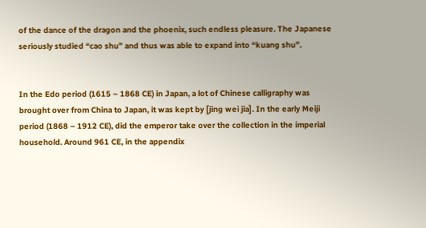of the dance of the dragon and the phoenix, such endless pleasure. The Japanese seriously studied “cao shu” and thus was able to expand into “kuang shu”.


In the Edo period (1615 – 1868 CE) in Japan, a lot of Chinese calligraphy was brought over from China to Japan, it was kept by [jing wei jia]. In the early Meiji period (1868 – 1912 CE), did the emperor take over the collection in the imperial household. Around 961 CE, in the appendix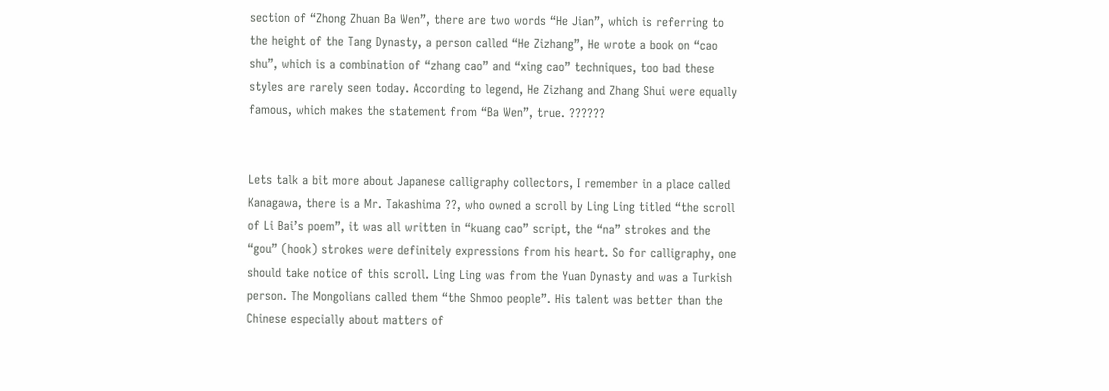section of “Zhong Zhuan Ba Wen”, there are two words “He Jian”, which is referring to the height of the Tang Dynasty, a person called “He Zizhang”, He wrote a book on “cao shu”, which is a combination of “zhang cao” and “xing cao” techniques, too bad these styles are rarely seen today. According to legend, He Zizhang and Zhang Shui were equally famous, which makes the statement from “Ba Wen”, true. ??????


Lets talk a bit more about Japanese calligraphy collectors, I remember in a place called Kanagawa, there is a Mr. Takashima ??, who owned a scroll by Ling Ling titled “the scroll of Li Bai’s poem”, it was all written in “kuang cao” script, the “na” strokes and the “gou” (hook) strokes were definitely expressions from his heart. So for calligraphy, one should take notice of this scroll. Ling Ling was from the Yuan Dynasty and was a Turkish person. The Mongolians called them “the Shmoo people”. His talent was better than the Chinese especially about matters of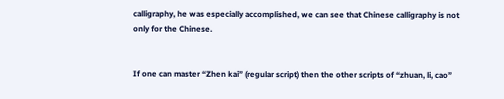calligraphy, he was especially accomplished, we can see that Chinese calligraphy is not only for the Chinese.


If one can master “Zhen kai” (regular script) then the other scripts of “zhuan, li, cao”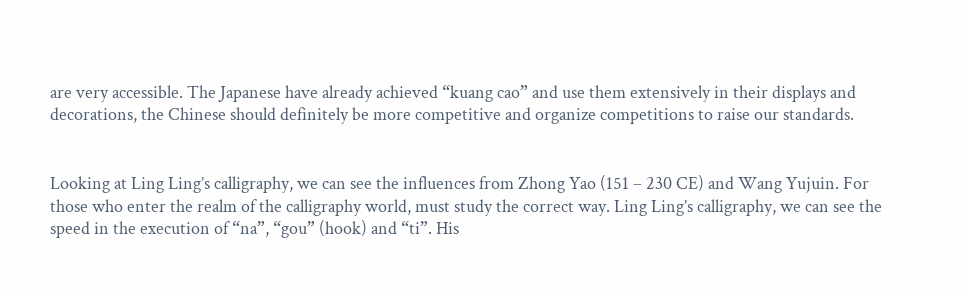are very accessible. The Japanese have already achieved “kuang cao” and use them extensively in their displays and decorations, the Chinese should definitely be more competitive and organize competitions to raise our standards.


Looking at Ling Ling’s calligraphy, we can see the influences from Zhong Yao (151 – 230 CE) and Wang Yujuin. For those who enter the realm of the calligraphy world, must study the correct way. Ling Ling’s calligraphy, we can see the speed in the execution of “na”, “gou” (hook) and “ti”. His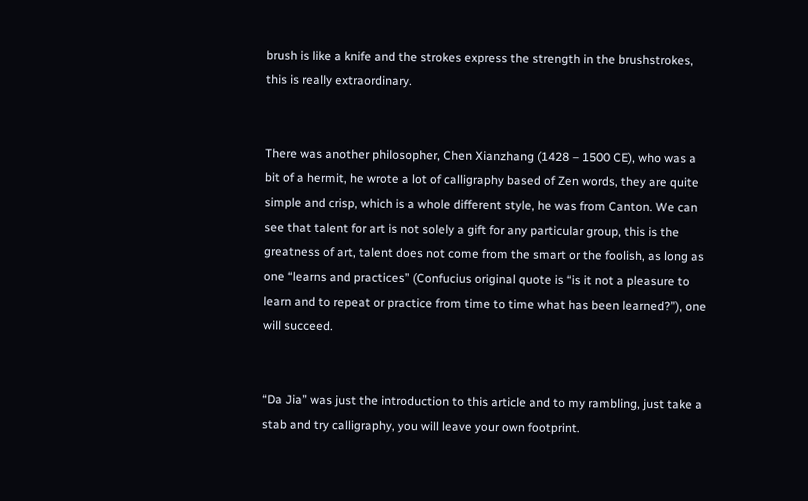brush is like a knife and the strokes express the strength in the brushstrokes, this is really extraordinary.


There was another philosopher, Chen Xianzhang (1428 – 1500 CE), who was a bit of a hermit, he wrote a lot of calligraphy based of Zen words, they are quite simple and crisp, which is a whole different style, he was from Canton. We can see that talent for art is not solely a gift for any particular group, this is the greatness of art, talent does not come from the smart or the foolish, as long as one “learns and practices” (Confucius original quote is “is it not a pleasure to learn and to repeat or practice from time to time what has been learned?”), one will succeed.


“Da Jia” was just the introduction to this article and to my rambling, just take a stab and try calligraphy, you will leave your own footprint.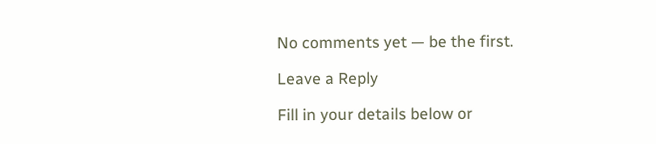No comments yet — be the first.

Leave a Reply

Fill in your details below or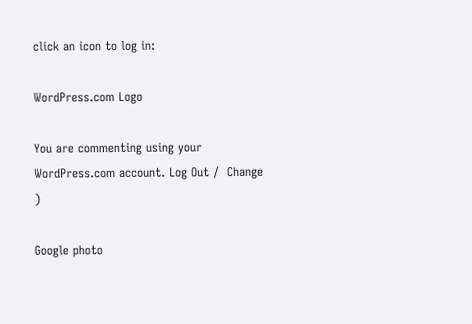click an icon to log in:

WordPress.com Logo

You are commenting using your WordPress.com account. Log Out /  Change )

Google photo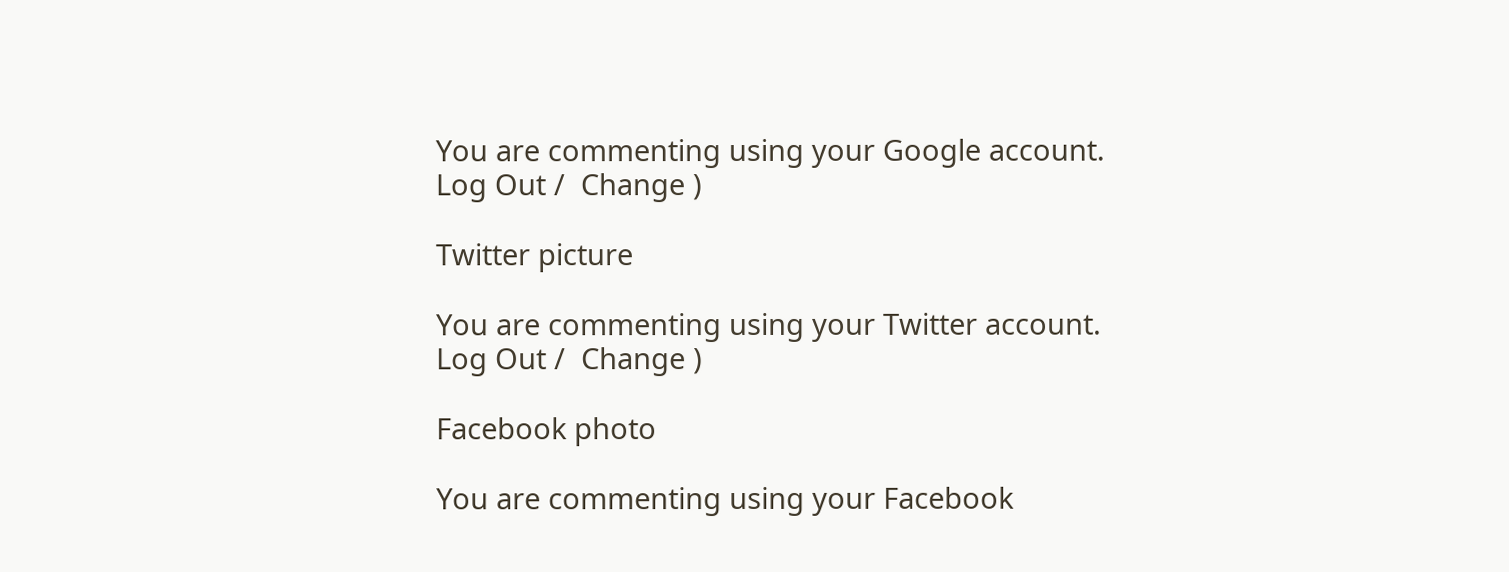You are commenting using your Google account. Log Out /  Change )

Twitter picture

You are commenting using your Twitter account. Log Out /  Change )

Facebook photo

You are commenting using your Facebook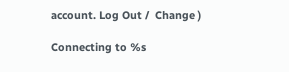account. Log Out /  Change )

Connecting to %s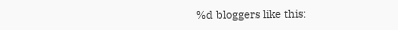%d bloggers like this: